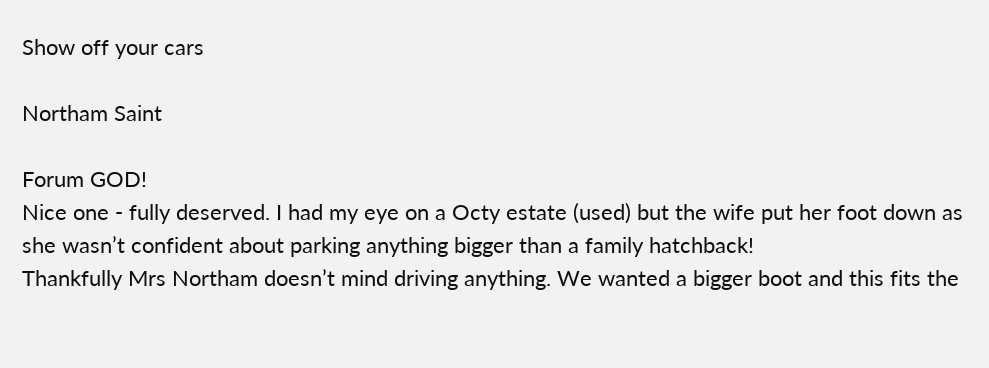Show off your cars

Northam Saint

Forum GOD!
Nice one - fully deserved. I had my eye on a Octy estate (used) but the wife put her foot down as she wasn’t confident about parking anything bigger than a family hatchback!
Thankfully Mrs Northam doesn’t mind driving anything. We wanted a bigger boot and this fits the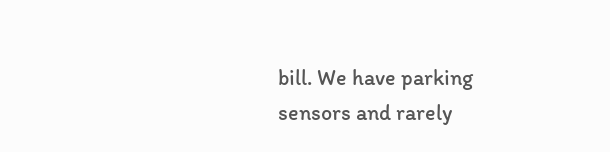bill. We have parking sensors and rarely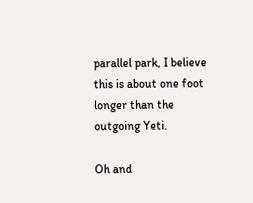parallel park, I believe this is about one foot longer than the outgoing Yeti.

Oh and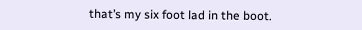that’s my six foot lad in the boot.